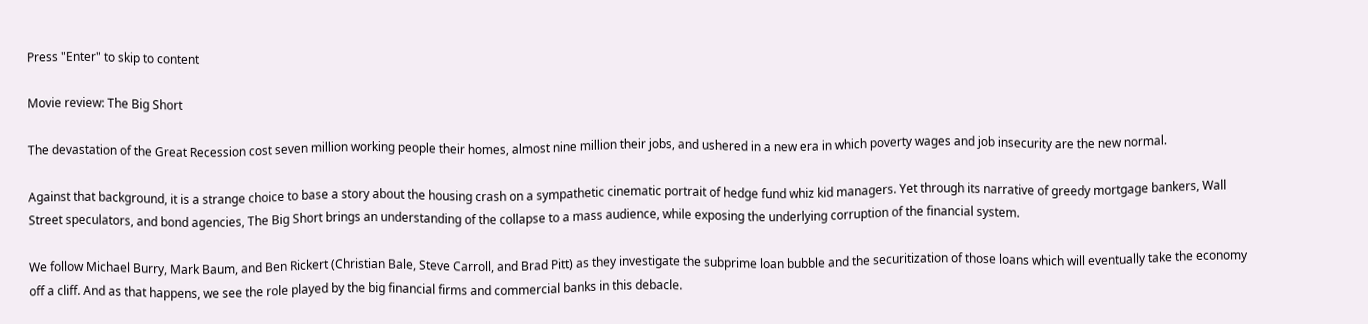Press "Enter" to skip to content

Movie review: The Big Short

The devastation of the Great Recession cost seven million working people their homes, almost nine million their jobs, and ushered in a new era in which poverty wages and job insecurity are the new normal.

Against that background, it is a strange choice to base a story about the housing crash on a sympathetic cinematic portrait of hedge fund whiz kid managers. Yet through its narrative of greedy mortgage bankers, Wall Street speculators, and bond agencies, The Big Short brings an understanding of the collapse to a mass audience, while exposing the underlying corruption of the financial system.

We follow Michael Burry, Mark Baum, and Ben Rickert (Christian Bale, Steve Carroll, and Brad Pitt) as they investigate the subprime loan bubble and the securitization of those loans which will eventually take the economy off a cliff. And as that happens, we see the role played by the big financial firms and commercial banks in this debacle.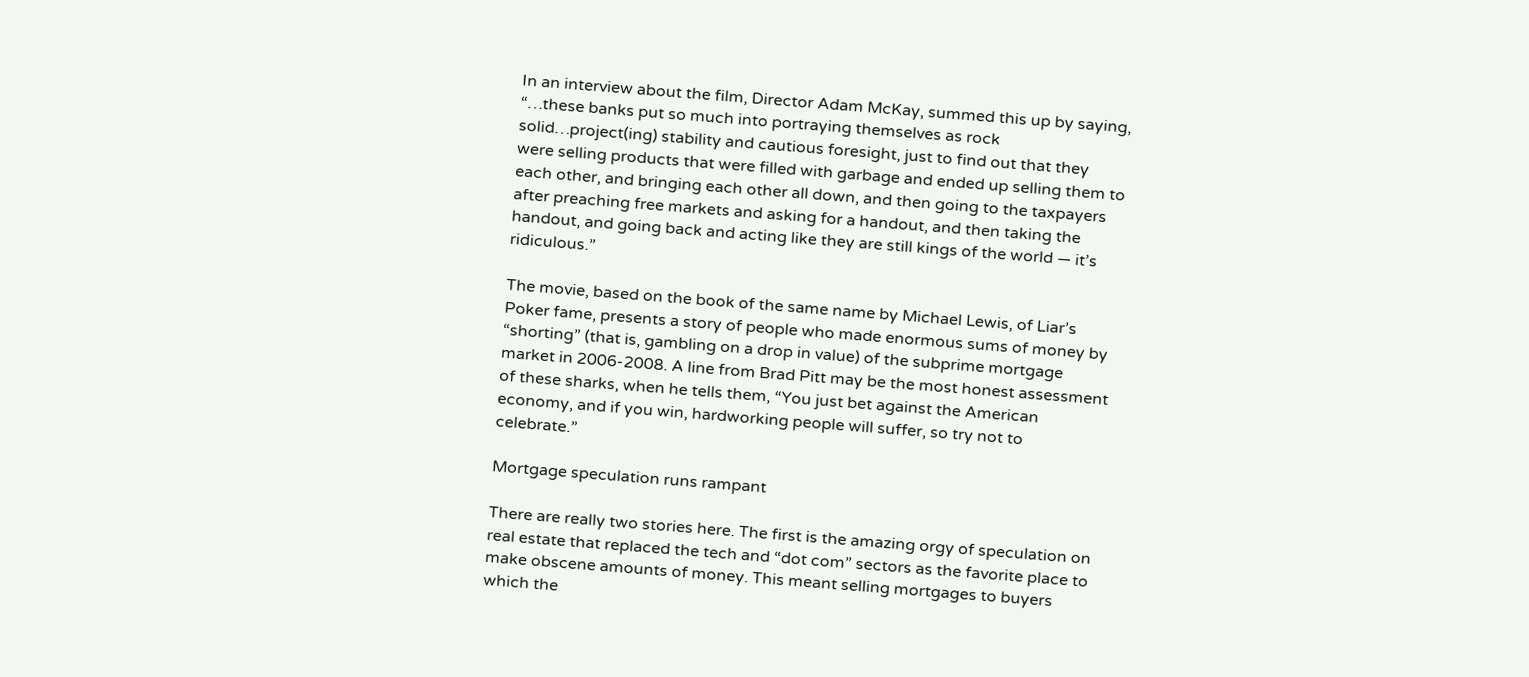In an interview about the film, Director Adam McKay, summed this up by saying, “…these banks put so much into portraying themselves as rock solid…project(ing) stability and cautious foresight, just to find out that they were selling products that were filled with garbage and ended up selling them to each other, and bringing each other all down, and then going to the taxpayers after preaching free markets and asking for a handout, and then taking the handout, and going back and acting like they are still kings of the world — it’s ridiculous.”

The movie, based on the book of the same name by Michael Lewis, of Liar’s Poker fame, presents a story of people who made enormous sums of money by “shorting” (that is, gambling on a drop in value) of the subprime mortgage market in 2006-2008. A line from Brad Pitt may be the most honest assessment of these sharks, when he tells them, “You just bet against the American economy, and if you win, hardworking people will suffer, so try not to celebrate.”

Mortgage speculation runs rampant

There are really two stories here. The first is the amazing orgy of speculation on real estate that replaced the tech and “dot com” sectors as the favorite place to make obscene amounts of money. This meant selling mortgages to buyers which the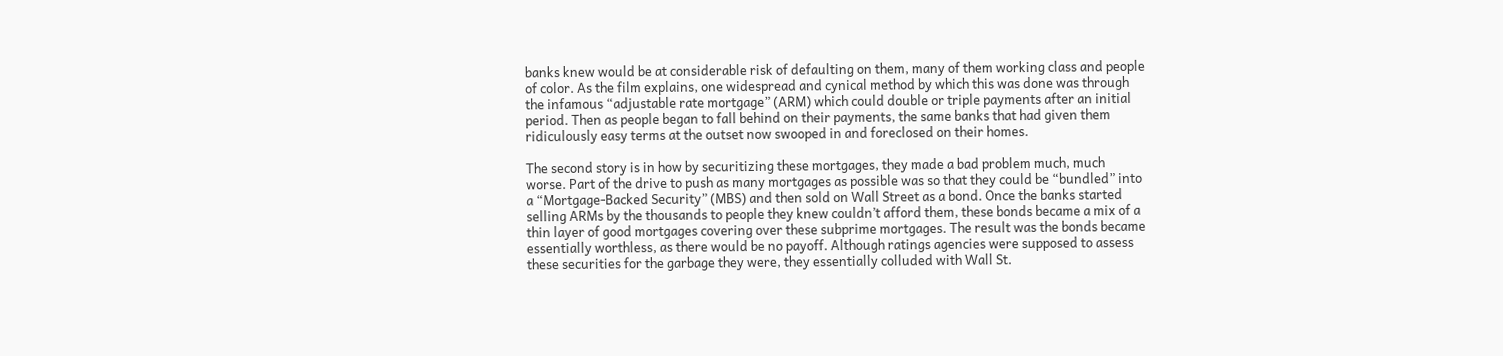banks knew would be at considerable risk of defaulting on them, many of them working class and people of color. As the film explains, one widespread and cynical method by which this was done was through the infamous “adjustable rate mortgage” (ARM) which could double or triple payments after an initial period. Then as people began to fall behind on their payments, the same banks that had given them ridiculously easy terms at the outset now swooped in and foreclosed on their homes.

The second story is in how by securitizing these mortgages, they made a bad problem much, much worse. Part of the drive to push as many mortgages as possible was so that they could be “bundled” into a “Mortgage-Backed Security” (MBS) and then sold on Wall Street as a bond. Once the banks started selling ARMs by the thousands to people they knew couldn’t afford them, these bonds became a mix of a thin layer of good mortgages covering over these subprime mortgages. The result was the bonds became essentially worthless, as there would be no payoff. Although ratings agencies were supposed to assess these securities for the garbage they were, they essentially colluded with Wall St.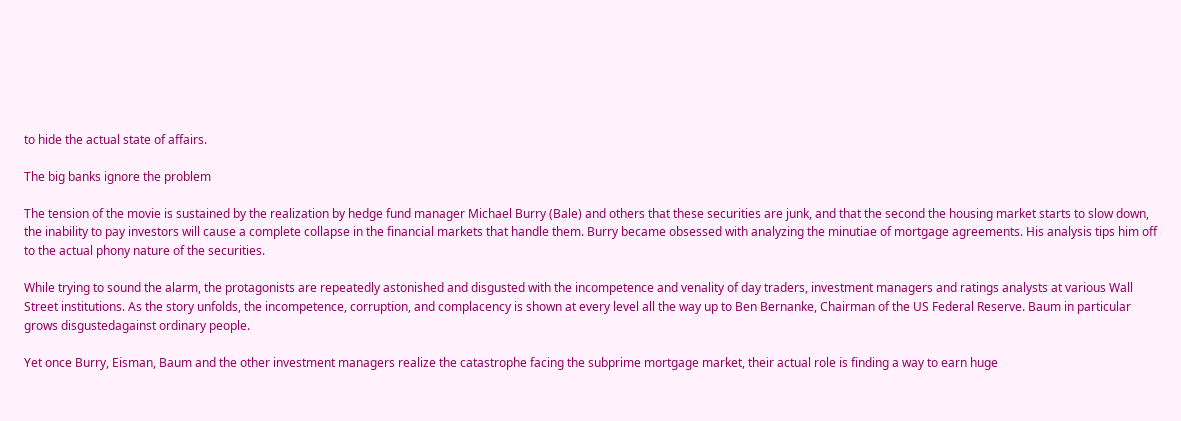to hide the actual state of affairs.

The big banks ignore the problem

The tension of the movie is sustained by the realization by hedge fund manager Michael Burry (Bale) and others that these securities are junk, and that the second the housing market starts to slow down, the inability to pay investors will cause a complete collapse in the financial markets that handle them. Burry became obsessed with analyzing the minutiae of mortgage agreements. His analysis tips him off to the actual phony nature of the securities.

While trying to sound the alarm, the protagonists are repeatedly astonished and disgusted with the incompetence and venality of day traders, investment managers and ratings analysts at various Wall Street institutions. As the story unfolds, the incompetence, corruption, and complacency is shown at every level all the way up to Ben Bernanke, Chairman of the US Federal Reserve. Baum in particular grows disgustedagainst ordinary people.

Yet once Burry, Eisman, Baum and the other investment managers realize the catastrophe facing the subprime mortgage market, their actual role is finding a way to earn huge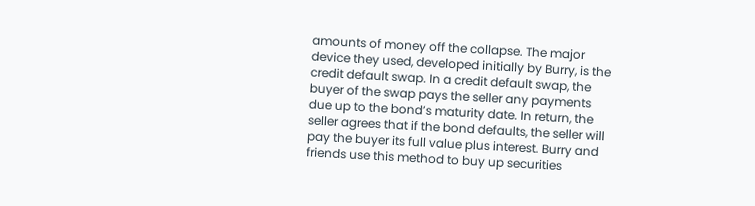amounts of money off the collapse. The major device they used, developed initially by Burry, is the credit default swap. In a credit default swap, the buyer of the swap pays the seller any payments due up to the bond’s maturity date. In return, the seller agrees that if the bond defaults, the seller will pay the buyer its full value plus interest. Burry and friends use this method to buy up securities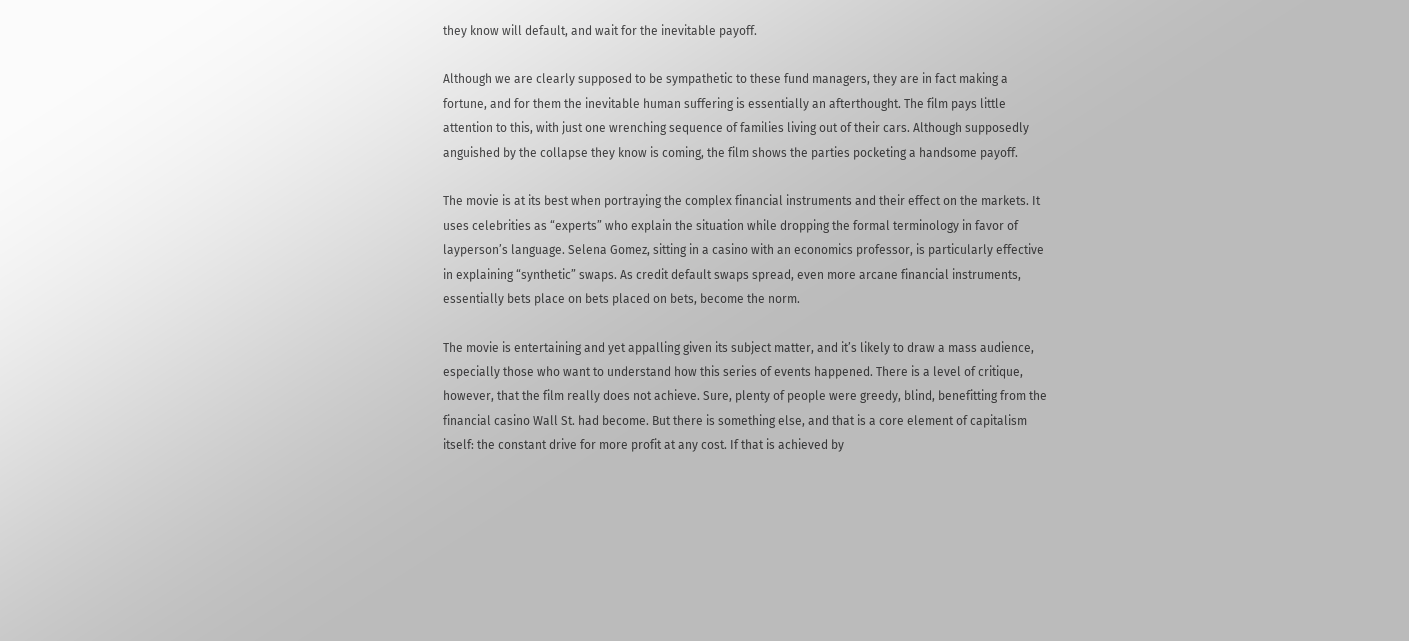they know will default, and wait for the inevitable payoff.

Although we are clearly supposed to be sympathetic to these fund managers, they are in fact making a fortune, and for them the inevitable human suffering is essentially an afterthought. The film pays little attention to this, with just one wrenching sequence of families living out of their cars. Although supposedly anguished by the collapse they know is coming, the film shows the parties pocketing a handsome payoff.

The movie is at its best when portraying the complex financial instruments and their effect on the markets. It uses celebrities as “experts” who explain the situation while dropping the formal terminology in favor of layperson’s language. Selena Gomez, sitting in a casino with an economics professor, is particularly effective in explaining “synthetic” swaps. As credit default swaps spread, even more arcane financial instruments, essentially bets place on bets placed on bets, become the norm.

The movie is entertaining and yet appalling given its subject matter, and it’s likely to draw a mass audience, especially those who want to understand how this series of events happened. There is a level of critique, however, that the film really does not achieve. Sure, plenty of people were greedy, blind, benefitting from the financial casino Wall St. had become. But there is something else, and that is a core element of capitalism itself: the constant drive for more profit at any cost. If that is achieved by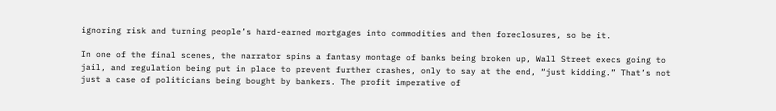ignoring risk and turning people’s hard-earned mortgages into commodities and then foreclosures, so be it.

In one of the final scenes, the narrator spins a fantasy montage of banks being broken up, Wall Street execs going to jail, and regulation being put in place to prevent further crashes, only to say at the end, “just kidding.” That’s not just a case of politicians being bought by bankers. The profit imperative of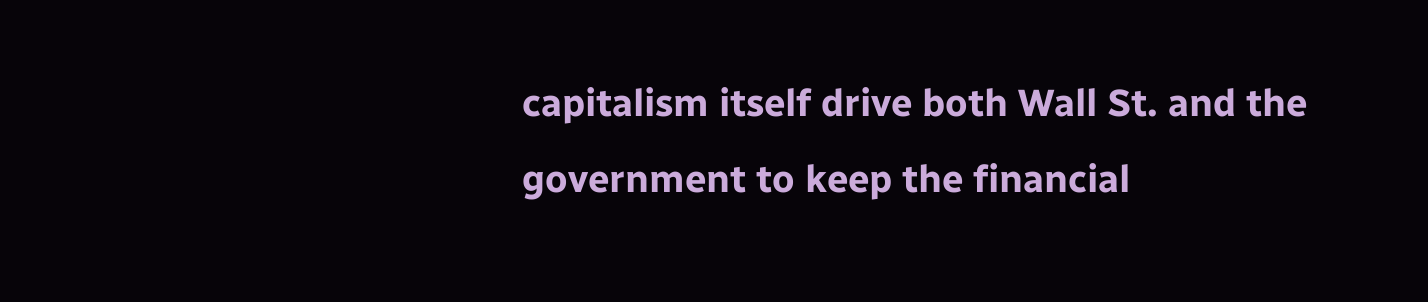capitalism itself drive both Wall St. and the government to keep the financial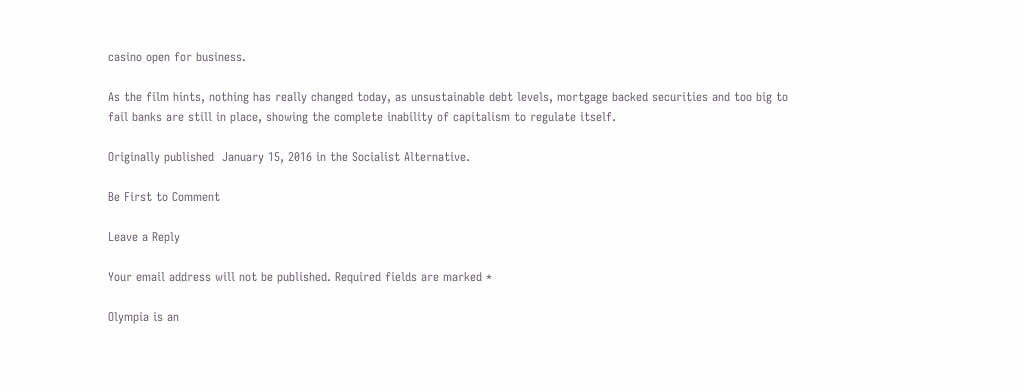casino open for business.

As the film hints, nothing has really changed today, as unsustainable debt levels, mortgage backed securities and too big to fail banks are still in place, showing the complete inability of capitalism to regulate itself.

Originally published  January 15, 2016 in the Socialist Alternative.

Be First to Comment

Leave a Reply

Your email address will not be published. Required fields are marked *

Olympia is an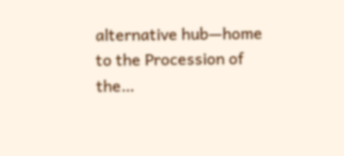alternative hub—home to the Procession of the…